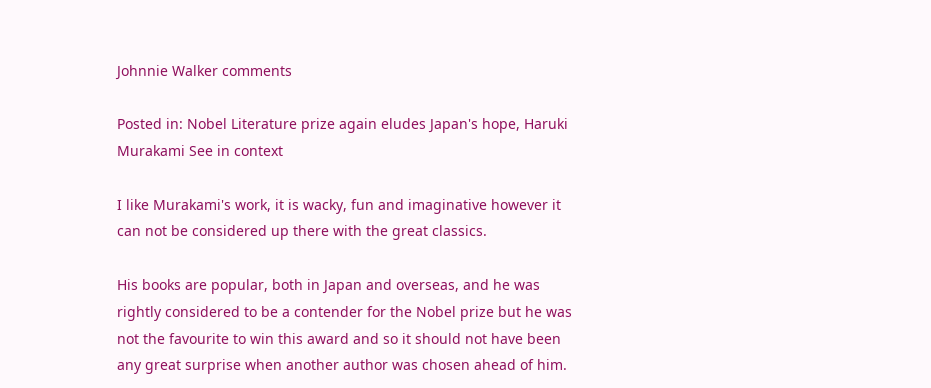Johnnie Walker comments

Posted in: Nobel Literature prize again eludes Japan's hope, Haruki Murakami See in context

I like Murakami's work, it is wacky, fun and imaginative however it can not be considered up there with the great classics.

His books are popular, both in Japan and overseas, and he was rightly considered to be a contender for the Nobel prize but he was not the favourite to win this award and so it should not have been any great surprise when another author was chosen ahead of him.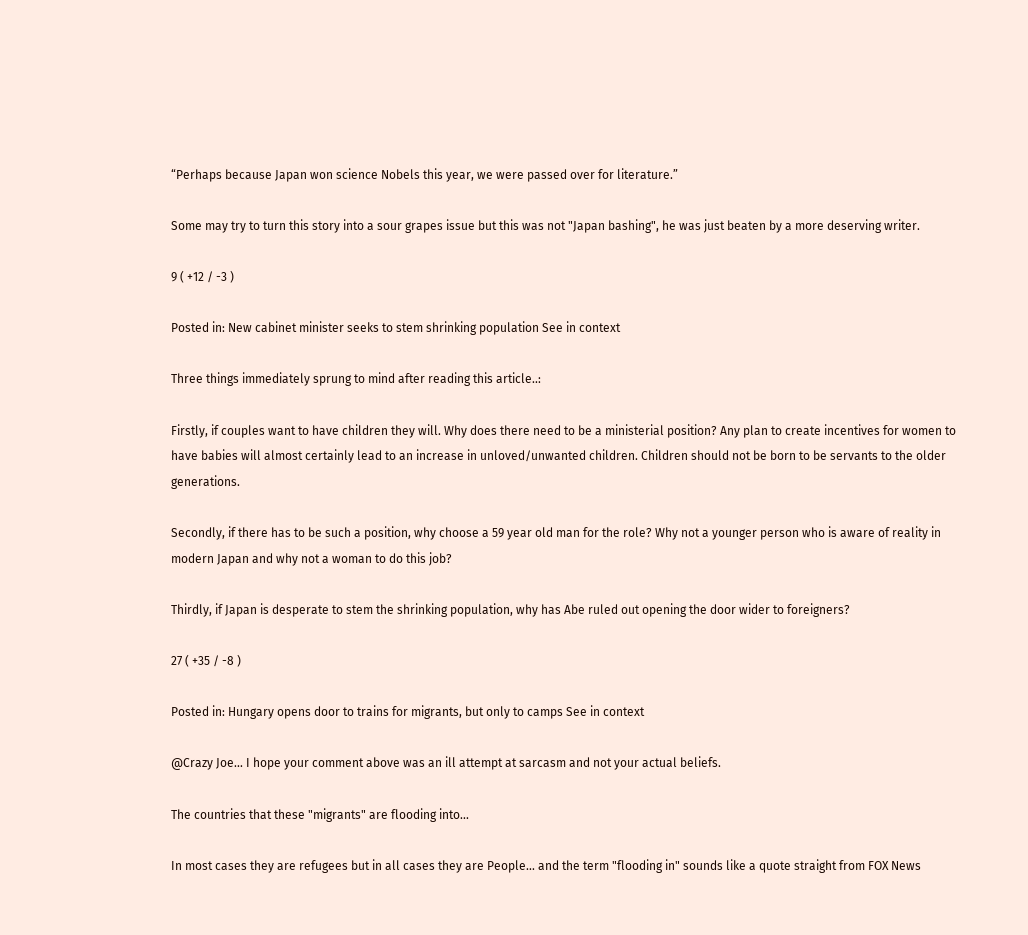“Perhaps because Japan won science Nobels this year, we were passed over for literature.”

Some may try to turn this story into a sour grapes issue but this was not "Japan bashing", he was just beaten by a more deserving writer.

9 ( +12 / -3 )

Posted in: New cabinet minister seeks to stem shrinking population See in context

Three things immediately sprung to mind after reading this article..:

Firstly, if couples want to have children they will. Why does there need to be a ministerial position? Any plan to create incentives for women to have babies will almost certainly lead to an increase in unloved/unwanted children. Children should not be born to be servants to the older generations.

Secondly, if there has to be such a position, why choose a 59 year old man for the role? Why not a younger person who is aware of reality in modern Japan and why not a woman to do this job?

Thirdly, if Japan is desperate to stem the shrinking population, why has Abe ruled out opening the door wider to foreigners?

27 ( +35 / -8 )

Posted in: Hungary opens door to trains for migrants, but only to camps See in context

@Crazy Joe... I hope your comment above was an ill attempt at sarcasm and not your actual beliefs.

The countries that these "migrants" are flooding into...

In most cases they are refugees but in all cases they are People... and the term "flooding in" sounds like a quote straight from FOX News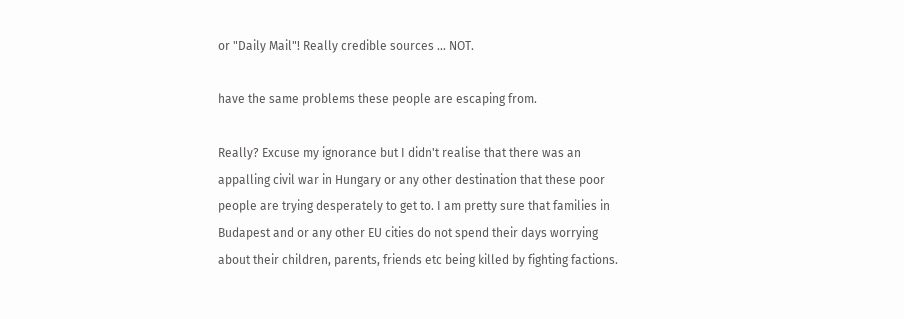or "Daily Mail"! Really credible sources ... NOT.

have the same problems these people are escaping from.

Really? Excuse my ignorance but I didn't realise that there was an appalling civil war in Hungary or any other destination that these poor people are trying desperately to get to. I am pretty sure that families in Budapest and or any other EU cities do not spend their days worrying about their children, parents, friends etc being killed by fighting factions.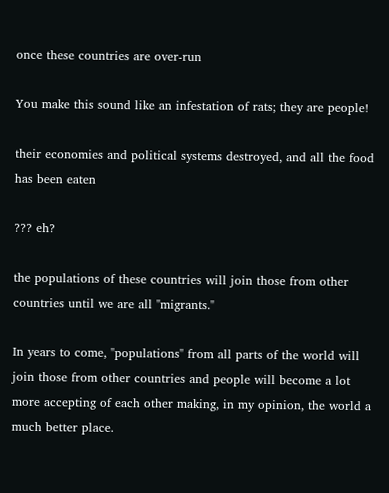once these countries are over-run

You make this sound like an infestation of rats; they are people!

their economies and political systems destroyed, and all the food has been eaten

??? eh?

the populations of these countries will join those from other countries until we are all "migrants."

In years to come, "populations" from all parts of the world will join those from other countries and people will become a lot more accepting of each other making, in my opinion, the world a much better place.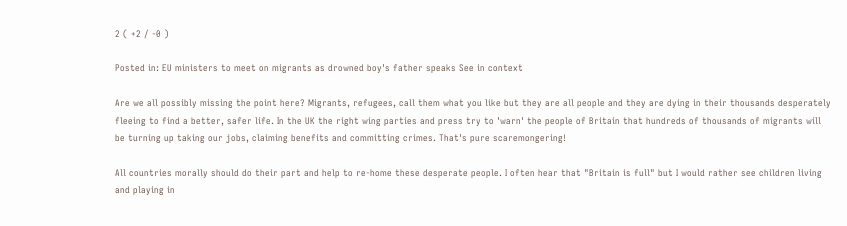2 ( +2 / -0 )

Posted in: EU ministers to meet on migrants as drowned boy's father speaks See in context

Are we all possibly missing the point here? Migrants, refugees, call them what you like but they are all people and they are dying in their thousands desperately fleeing to find a better, safer life. In the UK the right wing parties and press try to 'warn' the people of Britain that hundreds of thousands of migrants will be turning up taking our jobs, claiming benefits and committing crimes. That's pure scaremongering!

All countries morally should do their part and help to re-home these desperate people. I often hear that "Britain is full" but I would rather see children living and playing in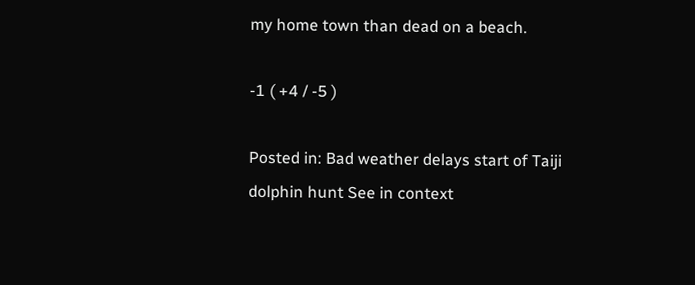my home town than dead on a beach.

-1 ( +4 / -5 )

Posted in: Bad weather delays start of Taiji dolphin hunt See in context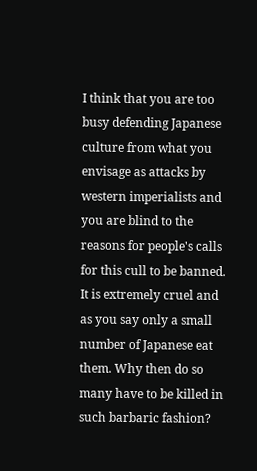I think that you are too busy defending Japanese culture from what you envisage as attacks by western imperialists and you are blind to the reasons for people's calls for this cull to be banned. It is extremely cruel and as you say only a small number of Japanese eat them. Why then do so many have to be killed in such barbaric fashion?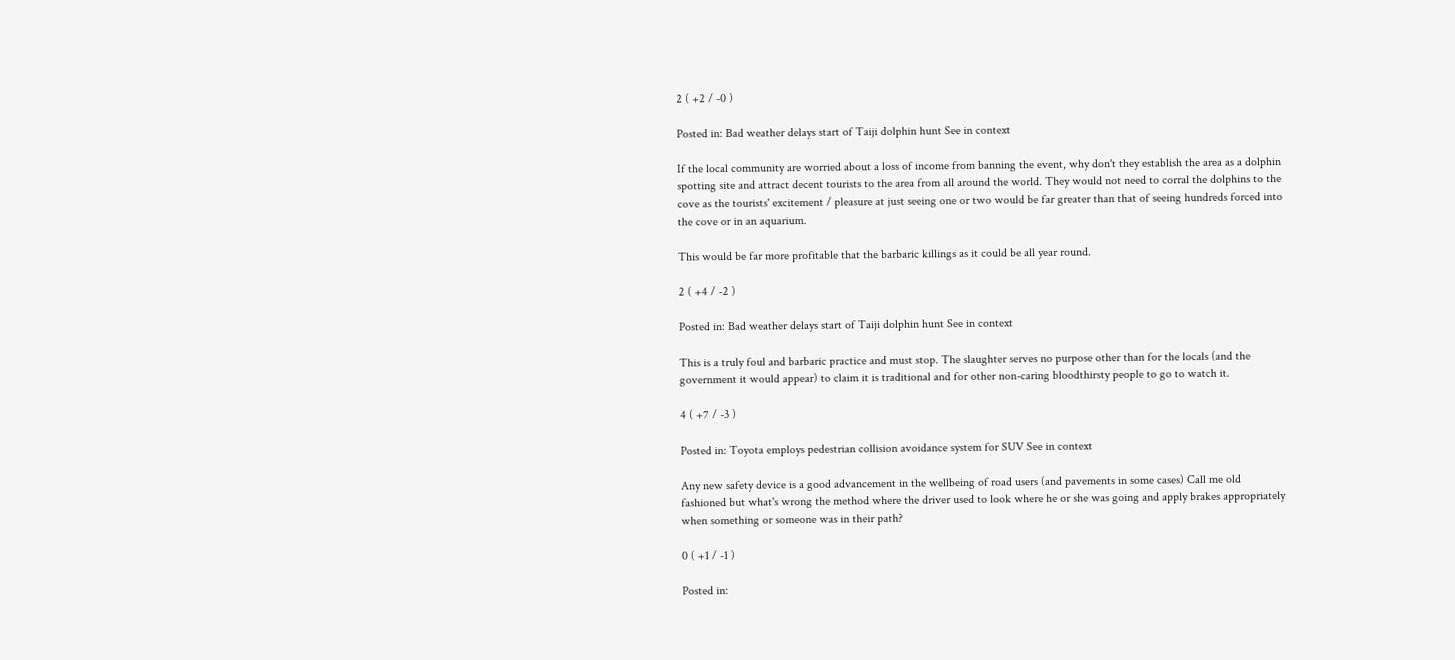2 ( +2 / -0 )

Posted in: Bad weather delays start of Taiji dolphin hunt See in context

If the local community are worried about a loss of income from banning the event, why don't they establish the area as a dolphin spotting site and attract decent tourists to the area from all around the world. They would not need to corral the dolphins to the cove as the tourists' excitement / pleasure at just seeing one or two would be far greater than that of seeing hundreds forced into the cove or in an aquarium.

This would be far more profitable that the barbaric killings as it could be all year round.

2 ( +4 / -2 )

Posted in: Bad weather delays start of Taiji dolphin hunt See in context

This is a truly foul and barbaric practice and must stop. The slaughter serves no purpose other than for the locals (and the government it would appear) to claim it is traditional and for other non-caring bloodthirsty people to go to watch it.

4 ( +7 / -3 )

Posted in: Toyota employs pedestrian collision avoidance system for SUV See in context

Any new safety device is a good advancement in the wellbeing of road users (and pavements in some cases) Call me old fashioned but what's wrong the method where the driver used to look where he or she was going and apply brakes appropriately when something or someone was in their path?

0 ( +1 / -1 )

Posted in: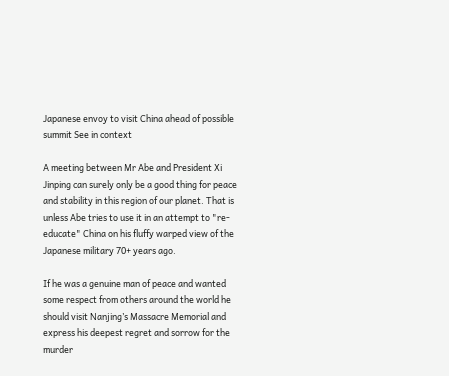Japanese envoy to visit China ahead of possible summit See in context

A meeting between Mr Abe and President Xi Jinping can surely only be a good thing for peace and stability in this region of our planet. That is unless Abe tries to use it in an attempt to "re-educate" China on his fluffy warped view of the Japanese military 70+ years ago.

If he was a genuine man of peace and wanted some respect from others around the world he should visit Nanjing’s Massacre Memorial and express his deepest regret and sorrow for the murder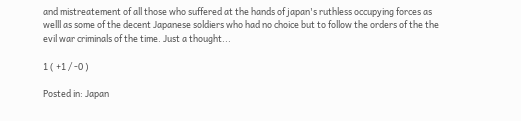and mistreatement of all those who suffered at the hands of japan's ruthless occupying forces as welll as some of the decent Japanese soldiers who had no choice but to follow the orders of the the evil war criminals of the time. Just a thought...

1 ( +1 / -0 )

Posted in: Japan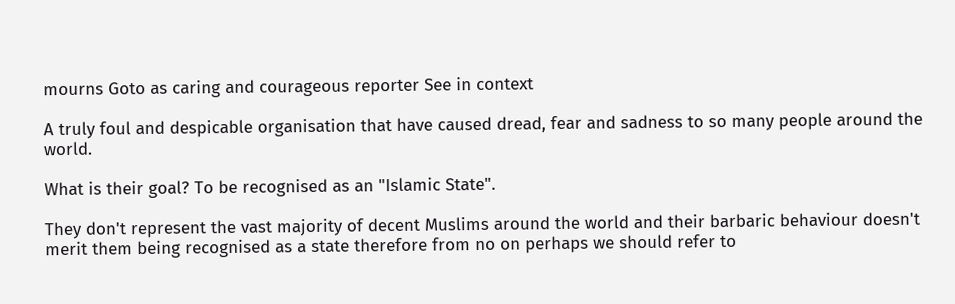mourns Goto as caring and courageous reporter See in context

A truly foul and despicable organisation that have caused dread, fear and sadness to so many people around the world.

What is their goal? To be recognised as an "Islamic State".

They don't represent the vast majority of decent Muslims around the world and their barbaric behaviour doesn't merit them being recognised as a state therefore from no on perhaps we should refer to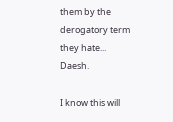them by the derogatory term they hate... Daesh.

I know this will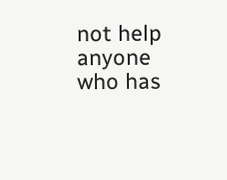not help anyone who has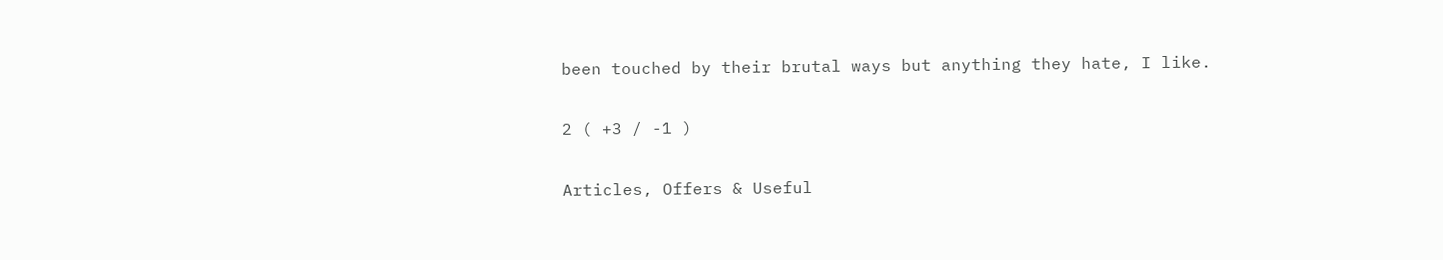been touched by their brutal ways but anything they hate, I like.

2 ( +3 / -1 )

Articles, Offers & Useful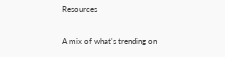Resources

A mix of what's trending on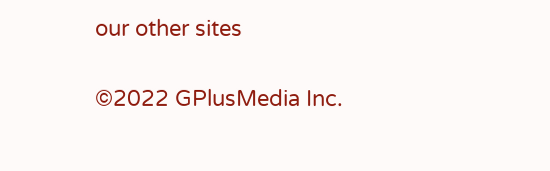our other sites

©2022 GPlusMedia Inc.